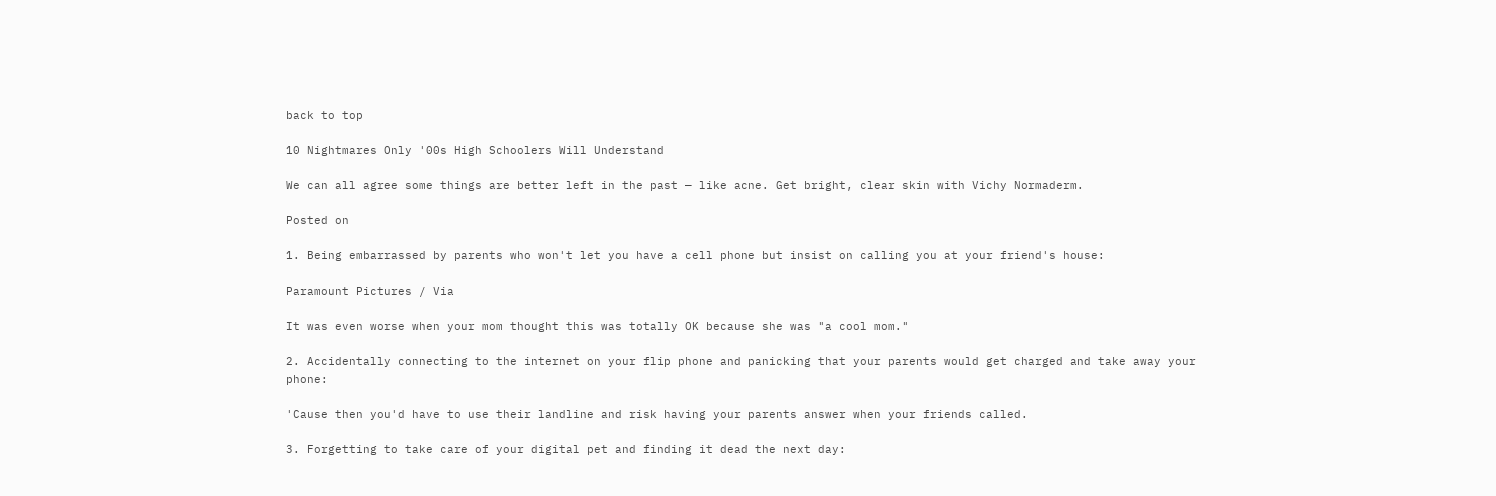back to top

10 Nightmares Only '00s High Schoolers Will Understand

We can all agree some things are better left in the past — like acne. Get bright, clear skin with Vichy Normaderm.

Posted on

1. Being embarrassed by parents who won't let you have a cell phone but insist on calling you at your friend's house:

Paramount Pictures / Via

It was even worse when your mom thought this was totally OK because she was "a cool mom."

2. Accidentally connecting to the internet on your flip phone and panicking that your parents would get charged and take away your phone:

'Cause then you'd have to use their landline and risk having your parents answer when your friends called.

3. Forgetting to take care of your digital pet and finding it dead the next day: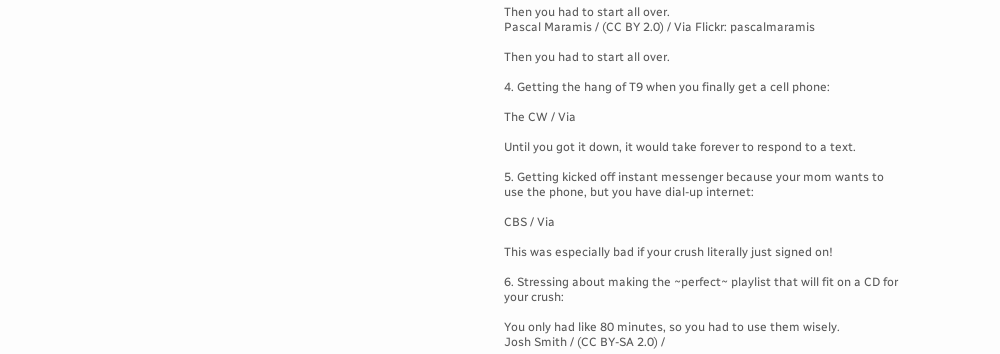Then you had to start all over.
Pascal Maramis / (CC BY 2.0) / Via Flickr: pascalmaramis

Then you had to start all over.

4. Getting the hang of T9 when you finally get a cell phone:

The CW / Via

Until you got it down, it would take forever to respond to a text.

5. Getting kicked off instant messenger because your mom wants to use the phone, but you have dial-up internet:

CBS / Via

This was especially bad if your crush literally just signed on!

6. Stressing about making the ~perfect~ playlist that will fit on a CD for your crush:

You only had like 80 minutes, so you had to use them wisely.
Josh Smith / (CC BY-SA 2.0) /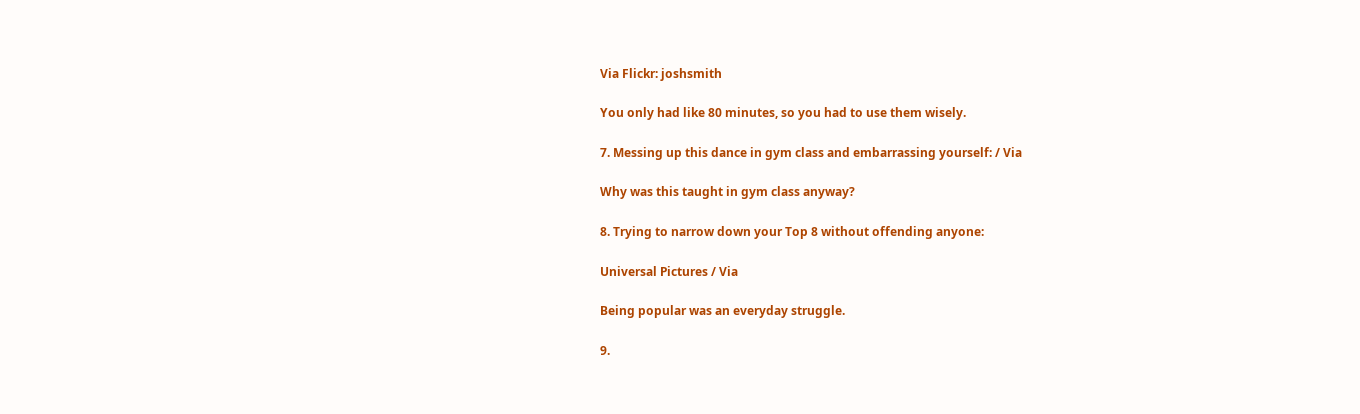Via Flickr: joshsmith

You only had like 80 minutes, so you had to use them wisely.

7. Messing up this dance in gym class and embarrassing yourself: / Via

Why was this taught in gym class anyway?

8. Trying to narrow down your Top 8 without offending anyone:

Universal Pictures / Via

Being popular was an everyday struggle.

9.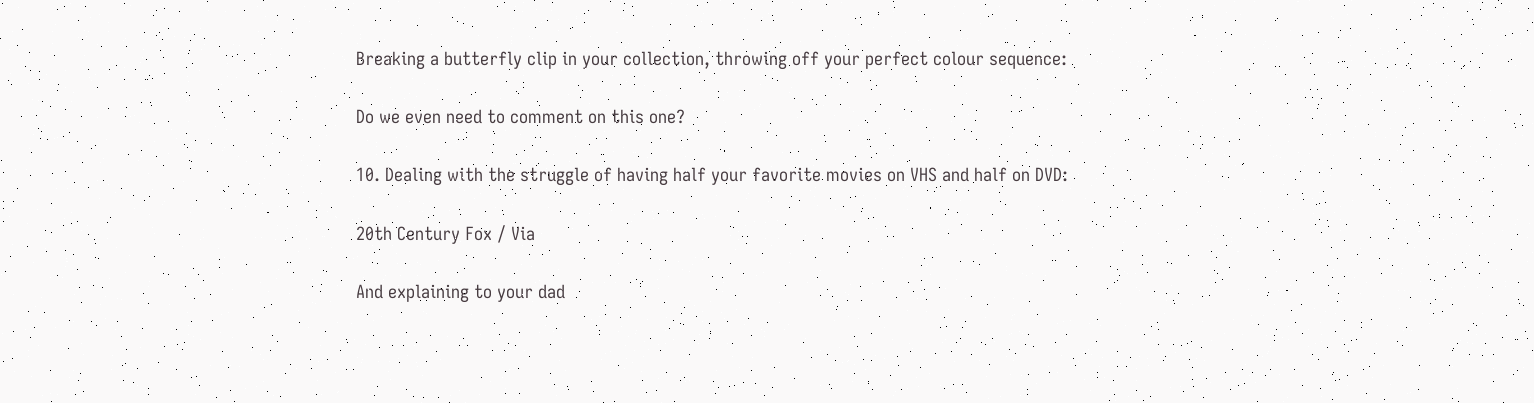Breaking a butterfly clip in your collection, throwing off your perfect colour sequence:

Do we even need to comment on this one?

10. Dealing with the struggle of having half your favorite movies on VHS and half on DVD:

20th Century Fox / Via

And explaining to your dad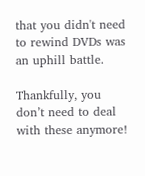that you didn't need to rewind DVDs was an uphill battle.

Thankfully, you don’t need to deal with these anymore!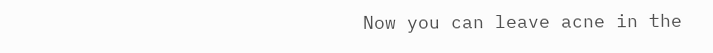Now you can leave acne in the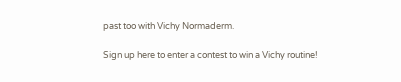past too with Vichy Normaderm.

Sign up here to enter a contest to win a Vichy routine!